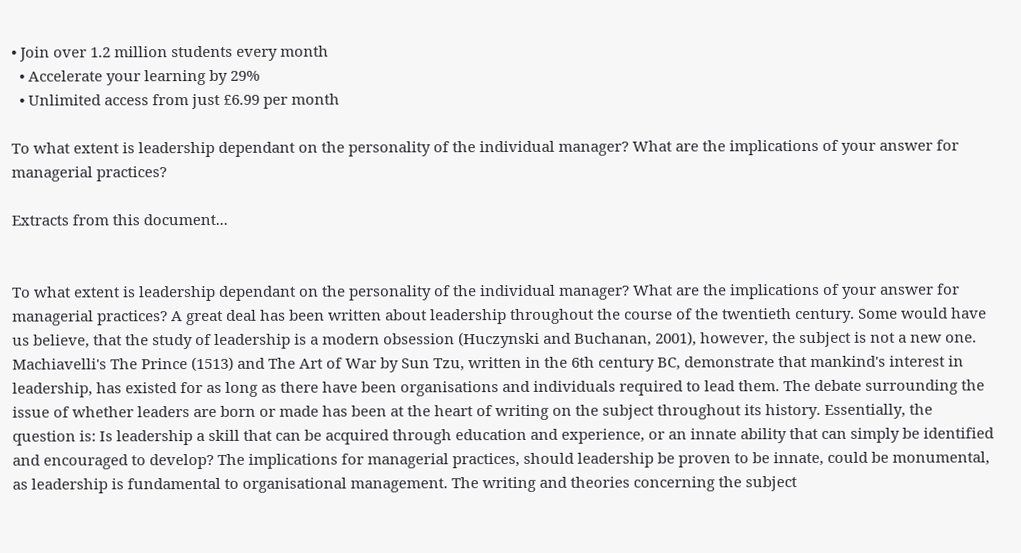• Join over 1.2 million students every month
  • Accelerate your learning by 29%
  • Unlimited access from just £6.99 per month

To what extent is leadership dependant on the personality of the individual manager? What are the implications of your answer for managerial practices?

Extracts from this document...


To what extent is leadership dependant on the personality of the individual manager? What are the implications of your answer for managerial practices? A great deal has been written about leadership throughout the course of the twentieth century. Some would have us believe, that the study of leadership is a modern obsession (Huczynski and Buchanan, 2001), however, the subject is not a new one. Machiavelli's The Prince (1513) and The Art of War by Sun Tzu, written in the 6th century BC, demonstrate that mankind's interest in leadership, has existed for as long as there have been organisations and individuals required to lead them. The debate surrounding the issue of whether leaders are born or made has been at the heart of writing on the subject throughout its history. Essentially, the question is: Is leadership a skill that can be acquired through education and experience, or an innate ability that can simply be identified and encouraged to develop? The implications for managerial practices, should leadership be proven to be innate, could be monumental, as leadership is fundamental to organisational management. The writing and theories concerning the subject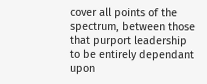cover all points of the spectrum, between those that purport leadership to be entirely dependant upon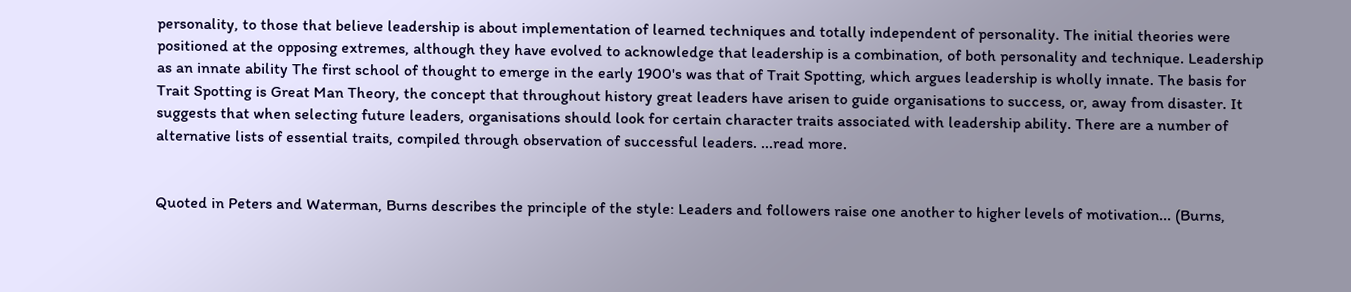personality, to those that believe leadership is about implementation of learned techniques and totally independent of personality. The initial theories were positioned at the opposing extremes, although they have evolved to acknowledge that leadership is a combination, of both personality and technique. Leadership as an innate ability The first school of thought to emerge in the early 1900's was that of Trait Spotting, which argues leadership is wholly innate. The basis for Trait Spotting is Great Man Theory, the concept that throughout history great leaders have arisen to guide organisations to success, or, away from disaster. It suggests that when selecting future leaders, organisations should look for certain character traits associated with leadership ability. There are a number of alternative lists of essential traits, compiled through observation of successful leaders. ...read more.


Quoted in Peters and Waterman, Burns describes the principle of the style: Leaders and followers raise one another to higher levels of motivation... (Burns,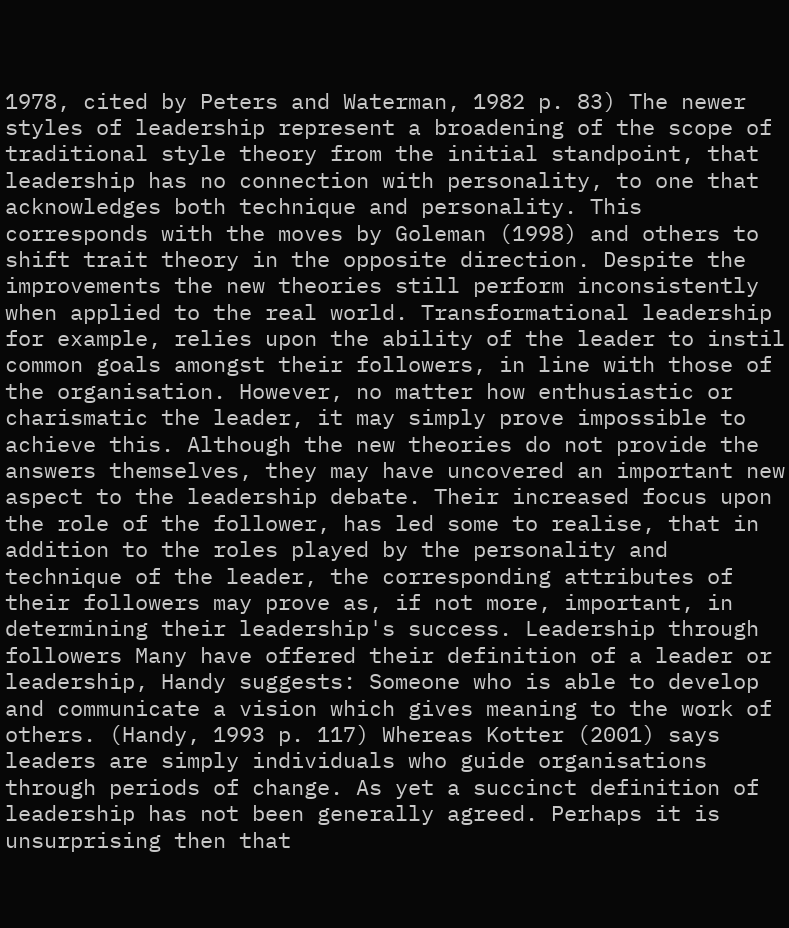1978, cited by Peters and Waterman, 1982 p. 83) The newer styles of leadership represent a broadening of the scope of traditional style theory from the initial standpoint, that leadership has no connection with personality, to one that acknowledges both technique and personality. This corresponds with the moves by Goleman (1998) and others to shift trait theory in the opposite direction. Despite the improvements the new theories still perform inconsistently when applied to the real world. Transformational leadership for example, relies upon the ability of the leader to instil common goals amongst their followers, in line with those of the organisation. However, no matter how enthusiastic or charismatic the leader, it may simply prove impossible to achieve this. Although the new theories do not provide the answers themselves, they may have uncovered an important new aspect to the leadership debate. Their increased focus upon the role of the follower, has led some to realise, that in addition to the roles played by the personality and technique of the leader, the corresponding attributes of their followers may prove as, if not more, important, in determining their leadership's success. Leadership through followers Many have offered their definition of a leader or leadership, Handy suggests: Someone who is able to develop and communicate a vision which gives meaning to the work of others. (Handy, 1993 p. 117) Whereas Kotter (2001) says leaders are simply individuals who guide organisations through periods of change. As yet a succinct definition of leadership has not been generally agreed. Perhaps it is unsurprising then that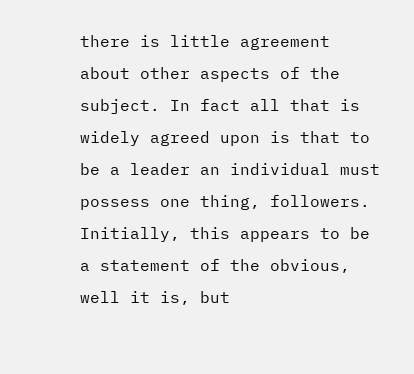there is little agreement about other aspects of the subject. In fact all that is widely agreed upon is that to be a leader an individual must possess one thing, followers. Initially, this appears to be a statement of the obvious, well it is, but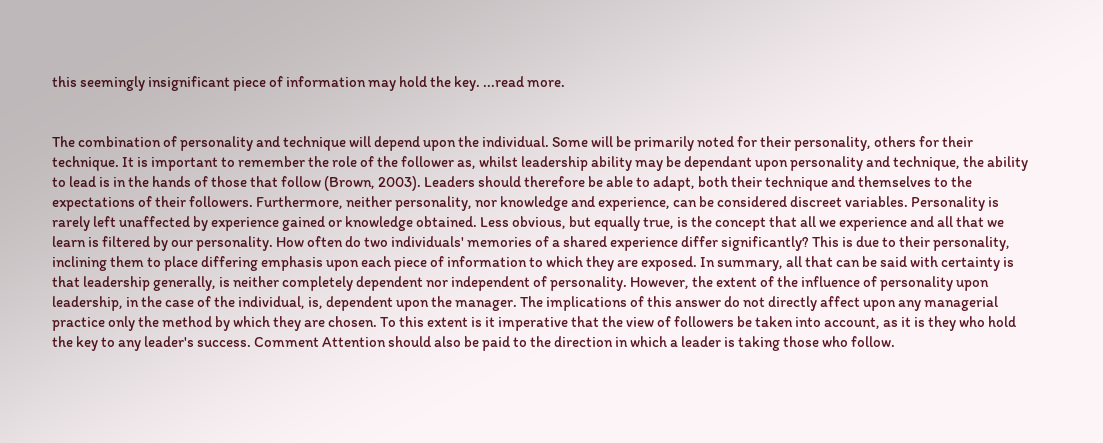this seemingly insignificant piece of information may hold the key. ...read more.


The combination of personality and technique will depend upon the individual. Some will be primarily noted for their personality, others for their technique. It is important to remember the role of the follower as, whilst leadership ability may be dependant upon personality and technique, the ability to lead is in the hands of those that follow (Brown, 2003). Leaders should therefore be able to adapt, both their technique and themselves to the expectations of their followers. Furthermore, neither personality, nor knowledge and experience, can be considered discreet variables. Personality is rarely left unaffected by experience gained or knowledge obtained. Less obvious, but equally true, is the concept that all we experience and all that we learn is filtered by our personality. How often do two individuals' memories of a shared experience differ significantly? This is due to their personality, inclining them to place differing emphasis upon each piece of information to which they are exposed. In summary, all that can be said with certainty is that leadership generally, is neither completely dependent nor independent of personality. However, the extent of the influence of personality upon leadership, in the case of the individual, is, dependent upon the manager. The implications of this answer do not directly affect upon any managerial practice only the method by which they are chosen. To this extent is it imperative that the view of followers be taken into account, as it is they who hold the key to any leader's success. Comment Attention should also be paid to the direction in which a leader is taking those who follow.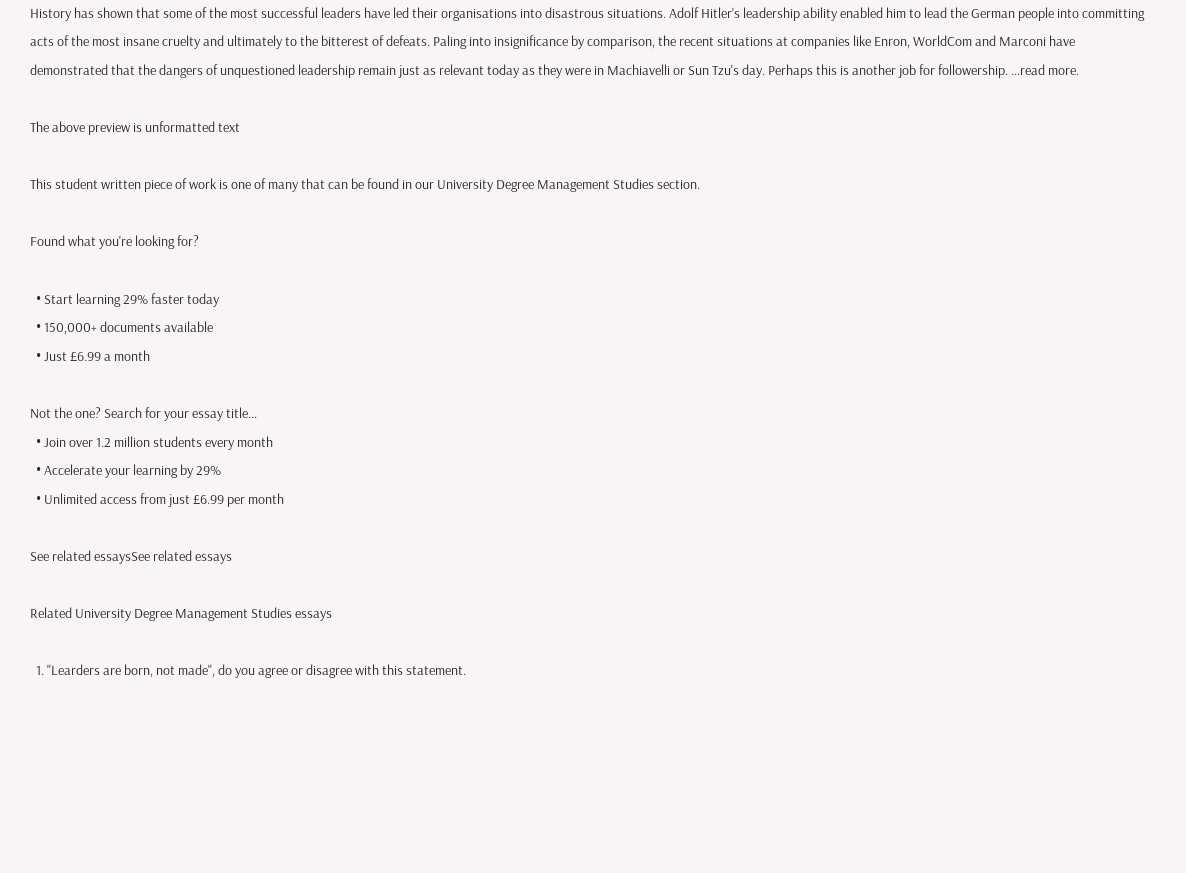History has shown that some of the most successful leaders have led their organisations into disastrous situations. Adolf Hitler's leadership ability enabled him to lead the German people into committing acts of the most insane cruelty and ultimately to the bitterest of defeats. Paling into insignificance by comparison, the recent situations at companies like Enron, WorldCom and Marconi have demonstrated that the dangers of unquestioned leadership remain just as relevant today as they were in Machiavelli or Sun Tzu's day. Perhaps this is another job for followership. ...read more.

The above preview is unformatted text

This student written piece of work is one of many that can be found in our University Degree Management Studies section.

Found what you're looking for?

  • Start learning 29% faster today
  • 150,000+ documents available
  • Just £6.99 a month

Not the one? Search for your essay title...
  • Join over 1.2 million students every month
  • Accelerate your learning by 29%
  • Unlimited access from just £6.99 per month

See related essaysSee related essays

Related University Degree Management Studies essays

  1. "Learders are born, not made", do you agree or disagree with this statement.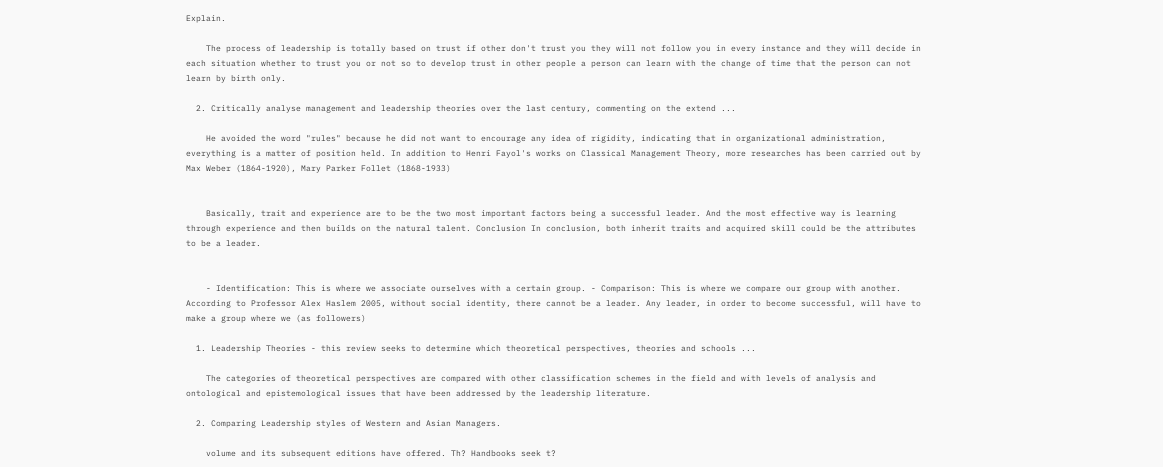Explain.

    The process of leadership is totally based on trust if other don't trust you they will not follow you in every instance and they will decide in each situation whether to trust you or not so to develop trust in other people a person can learn with the change of time that the person can not learn by birth only.

  2. Critically analyse management and leadership theories over the last century, commenting on the extend ...

    He avoided the word "rules" because he did not want to encourage any idea of rigidity, indicating that in organizational administration, everything is a matter of position held. In addition to Henri Fayol's works on Classical Management Theory, more researches has been carried out by Max Weber (1864-1920), Mary Parker Follet (1868-1933)


    Basically, trait and experience are to be the two most important factors being a successful leader. And the most effective way is learning through experience and then builds on the natural talent. Conclusion In conclusion, both inherit traits and acquired skill could be the attributes to be a leader.


    - Identification: This is where we associate ourselves with a certain group. - Comparison: This is where we compare our group with another. According to Professor Alex Haslem 2005, without social identity, there cannot be a leader. Any leader, in order to become successful, will have to make a group where we (as followers)

  1. Leadership Theories - this review seeks to determine which theoretical perspectives, theories and schools ...

    The categories of theoretical perspectives are compared with other classification schemes in the field and with levels of analysis and ontological and epistemological issues that have been addressed by the leadership literature.

  2. Comparing Leadership styles of Western and Asian Managers.

    volume and its subsequent editions have offered. Th? Handbooks seek t?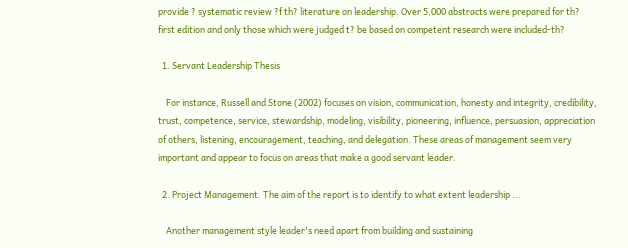provide ? systematic review ?f th? literature on leadership. Over 5,000 abstracts were prepared for th? first edition and only those which were judged t? be based on competent research were included-th?

  1. Servant Leadership Thesis

    For instance, Russell and Stone (2002) focuses on vision, communication, honesty and integrity, credibility, trust, competence, service, stewardship, modeling, visibility, pioneering, influence, persuasion, appreciation of others, listening, encouragement, teaching, and delegation. These areas of management seem very important and appear to focus on areas that make a good servant leader.

  2. Project Management. The aim of the report is to identify to what extent leadership ...

    Another management style leader's need apart from building and sustaining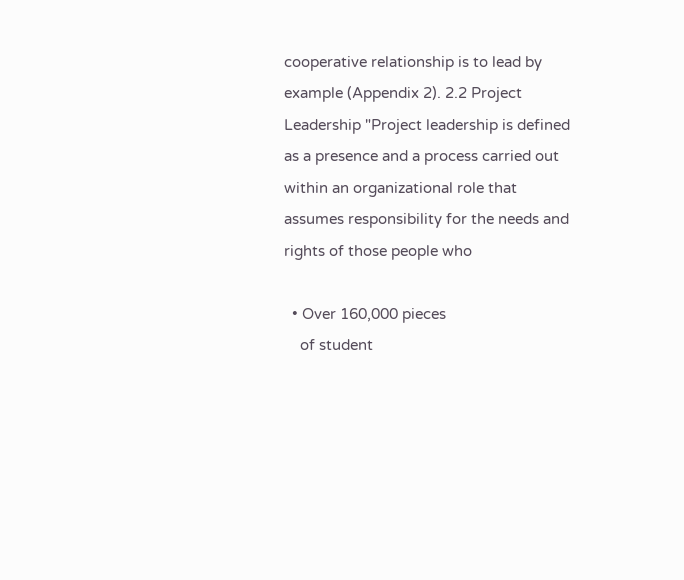cooperative relationship is to lead by example (Appendix 2). 2.2 Project Leadership "Project leadership is defined as a presence and a process carried out within an organizational role that assumes responsibility for the needs and rights of those people who

  • Over 160,000 pieces
    of student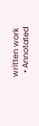written work
  • Annotated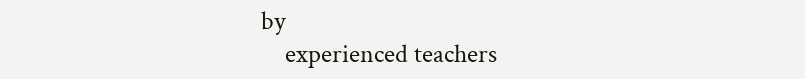by
    experienced teachers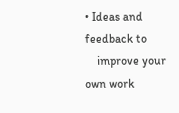• Ideas and feedback to
    improve your own work